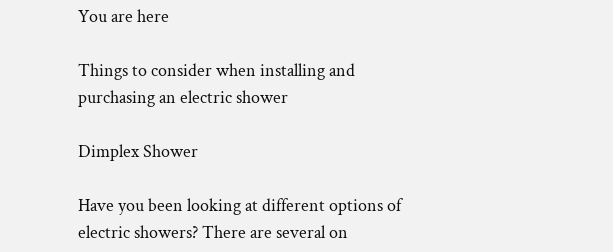You are here

Things to consider when installing and purchasing an electric shower

Dimplex Shower

Have you been looking at different options of electric showers? There are several on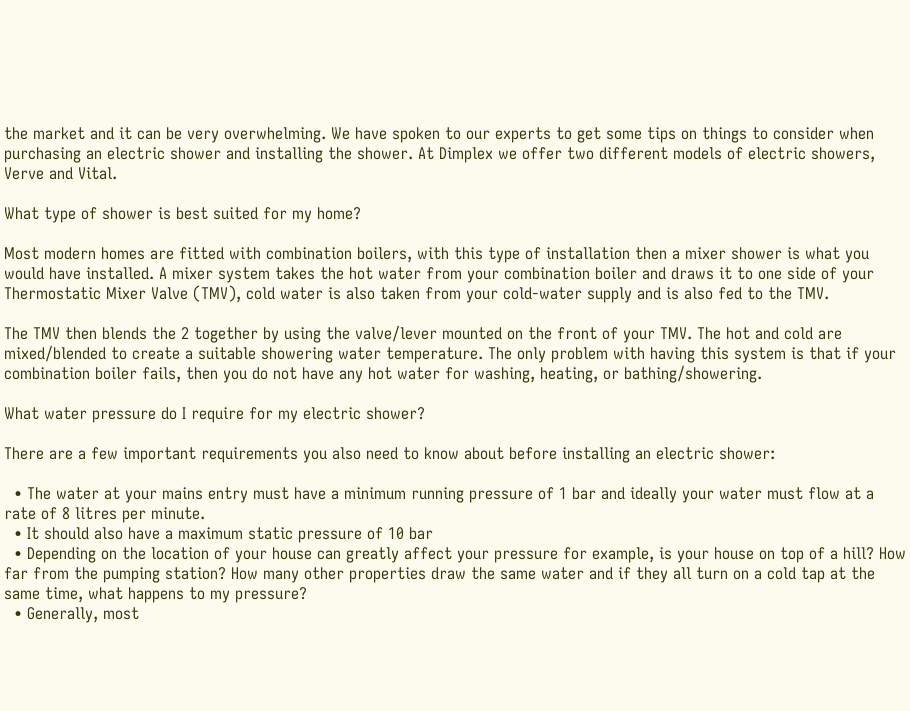the market and it can be very overwhelming. We have spoken to our experts to get some tips on things to consider when purchasing an electric shower and installing the shower. At Dimplex we offer two different models of electric showers, Verve and Vital.

What type of shower is best suited for my home?

Most modern homes are fitted with combination boilers, with this type of installation then a mixer shower is what you would have installed. A mixer system takes the hot water from your combination boiler and draws it to one side of your Thermostatic Mixer Valve (TMV), cold water is also taken from your cold-water supply and is also fed to the TMV.

The TMV then blends the 2 together by using the valve/lever mounted on the front of your TMV. The hot and cold are mixed/blended to create a suitable showering water temperature. The only problem with having this system is that if your combination boiler fails, then you do not have any hot water for washing, heating, or bathing/showering.

What water pressure do I require for my electric shower?

There are a few important requirements you also need to know about before installing an electric shower:

  • The water at your mains entry must have a minimum running pressure of 1 bar and ideally your water must flow at a rate of 8 litres per minute.
  • It should also have a maximum static pressure of 10 bar
  • Depending on the location of your house can greatly affect your pressure for example, is your house on top of a hill? How far from the pumping station? How many other properties draw the same water and if they all turn on a cold tap at the same time, what happens to my pressure?
  • Generally, most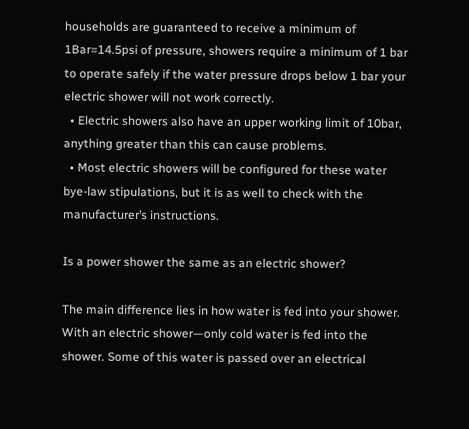households are guaranteed to receive a minimum of 1Bar=14.5psi of pressure, showers require a minimum of 1 bar to operate safely if the water pressure drops below 1 bar your electric shower will not work correctly.
  • Electric showers also have an upper working limit of 10bar, anything greater than this can cause problems.
  • Most electric showers will be configured for these water bye-law stipulations, but it is as well to check with the manufacturer’s instructions.

Is a power shower the same as an electric shower?

The main difference lies in how water is fed into your shower. With an electric shower—only cold water is fed into the shower. Some of this water is passed over an electrical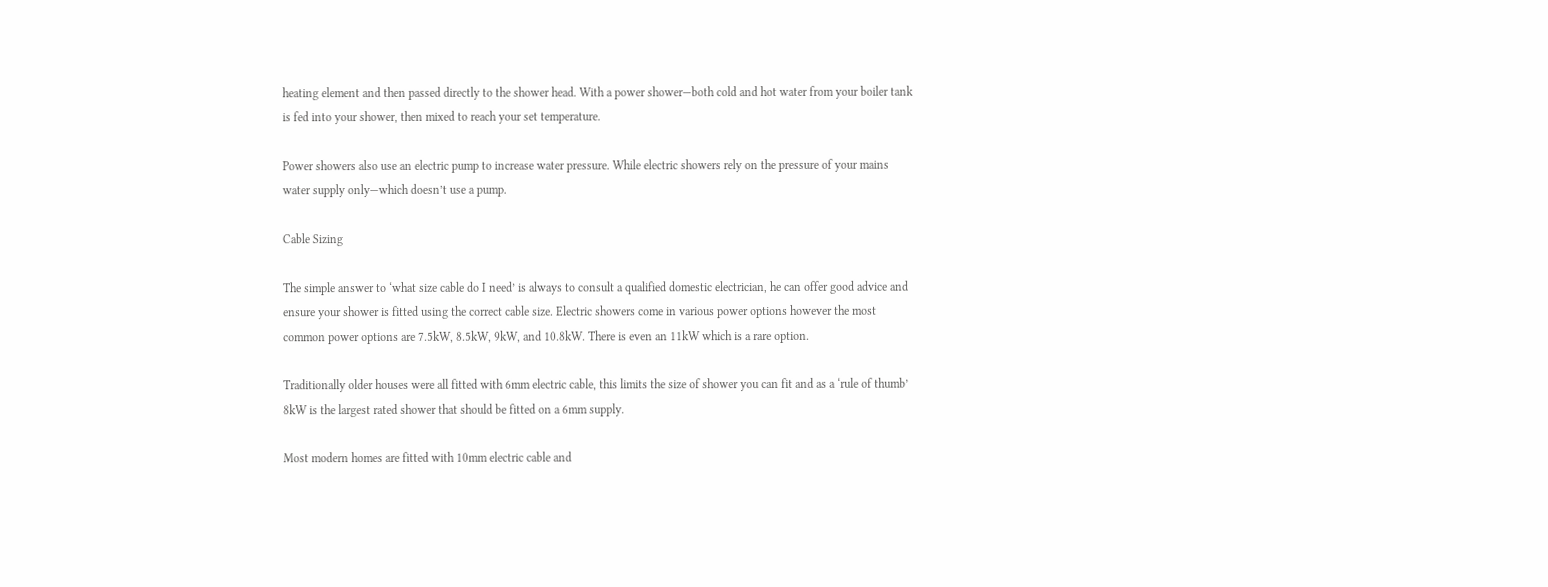heating element and then passed directly to the shower head. With a power shower—both cold and hot water from your boiler tank is fed into your shower, then mixed to reach your set temperature.

Power showers also use an electric pump to increase water pressure. While electric showers rely on the pressure of your mains water supply only—which doesn’t use a pump.

Cable Sizing

The simple answer to ‘what size cable do I need’ is always to consult a qualified domestic electrician, he can offer good advice and ensure your shower is fitted using the correct cable size. Electric showers come in various power options however the most common power options are 7.5kW, 8.5kW, 9kW, and 10.8kW. There is even an 11kW which is a rare option.

Traditionally older houses were all fitted with 6mm electric cable, this limits the size of shower you can fit and as a ‘rule of thumb’ 8kW is the largest rated shower that should be fitted on a 6mm supply.

Most modern homes are fitted with 10mm electric cable and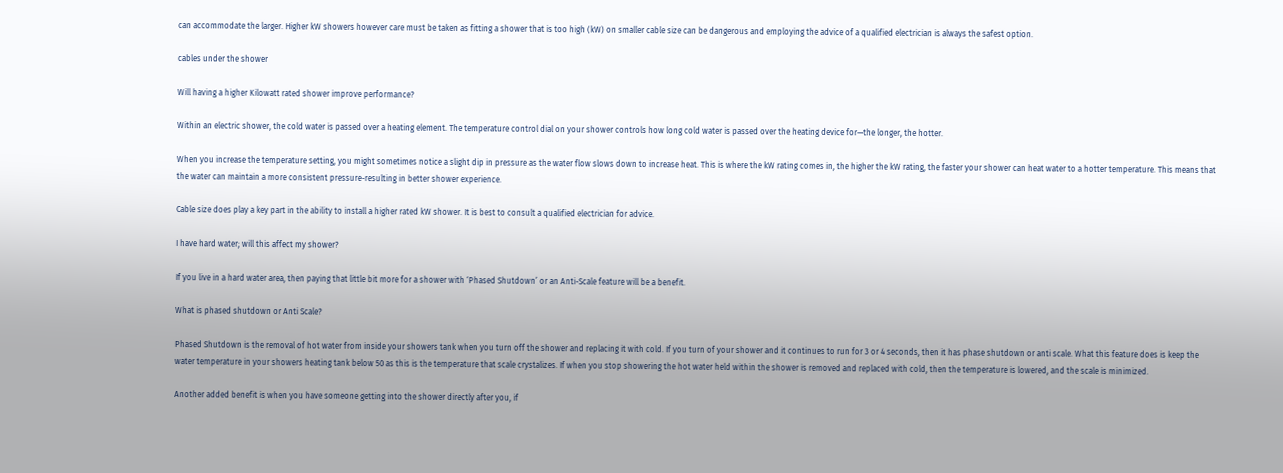can accommodate the larger. Higher kW showers however care must be taken as fitting a shower that is too high (kW) on smaller cable size can be dangerous and employing the advice of a qualified electrician is always the safest option.

cables under the shower

Will having a higher Kilowatt rated shower improve performance?

Within an electric shower, the cold water is passed over a heating element. The temperature control dial on your shower controls how long cold water is passed over the heating device for—the longer, the hotter.

When you increase the temperature setting, you might sometimes notice a slight dip in pressure as the water flow slows down to increase heat. This is where the kW rating comes in, the higher the kW rating, the faster your shower can heat water to a hotter temperature. This means that the water can maintain a more consistent pressure-resulting in better shower experience.

Cable size does play a key part in the ability to install a higher rated kW shower. It is best to consult a qualified electrician for advice.

I have hard water; will this affect my shower?

If you live in a hard water area, then paying that little bit more for a shower with ‘Phased Shutdown’ or an Anti-Scale feature will be a benefit.

What is phased shutdown or Anti Scale?

Phased Shutdown is the removal of hot water from inside your showers tank when you turn off the shower and replacing it with cold. If you turn of your shower and it continues to run for 3 or 4 seconds, then it has phase shutdown or anti scale. What this feature does is keep the water temperature in your showers heating tank below 50 as this is the temperature that scale crystalizes. If when you stop showering the hot water held within the shower is removed and replaced with cold, then the temperature is lowered, and the scale is minimized.

Another added benefit is when you have someone getting into the shower directly after you, if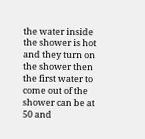the water inside the shower is hot and they turn on the shower then the first water to come out of the shower can be at 50 and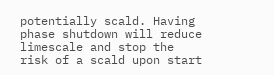potentially scald. Having phase shutdown will reduce limescale and stop the risk of a scald upon start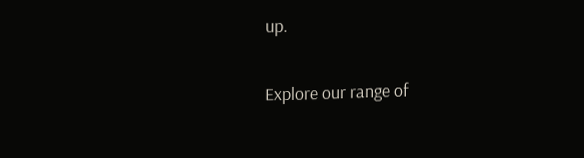up.

Explore our range of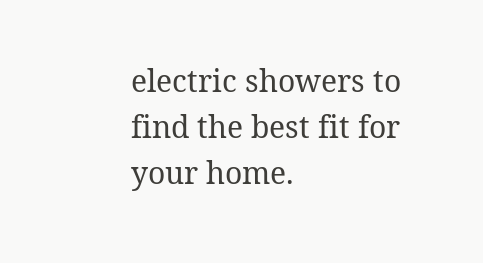electric showers to find the best fit for your home.